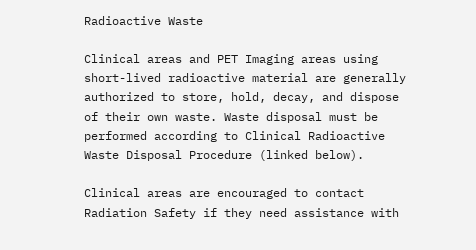Radioactive Waste

Clinical areas and PET Imaging areas using short-lived radioactive material are generally authorized to store, hold, decay, and dispose of their own waste. Waste disposal must be performed according to Clinical Radioactive Waste Disposal Procedure (linked below).

Clinical areas are encouraged to contact Radiation Safety if they need assistance with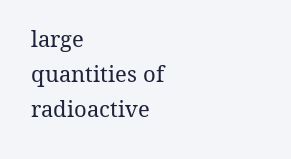large quantities of radioactive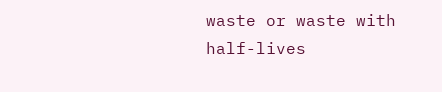waste or waste with half-lives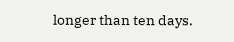longer than ten days.